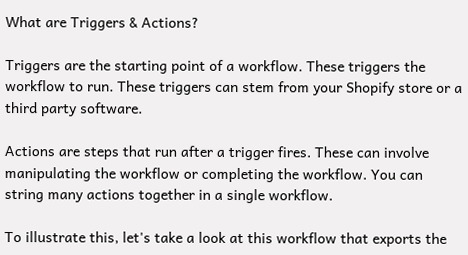What are Triggers & Actions?

Triggers are the starting point of a workflow. These triggers the workflow to run. These triggers can stem from your Shopify store or a third party software.

Actions are steps that run after a trigger fires. These can involve manipulating the workflow or completing the workflow. You can string many actions together in a single workflow.

To illustrate this, let's take a look at this workflow that exports the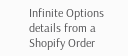Infinite Options details from a Shopify Order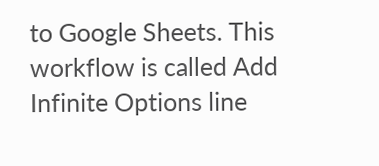to Google Sheets. This workflow is called Add Infinite Options line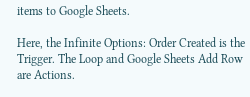items to Google Sheets.

Here, the Infinite Options: Order Created is the Trigger. The Loop and Google Sheets Add Row are Actions.